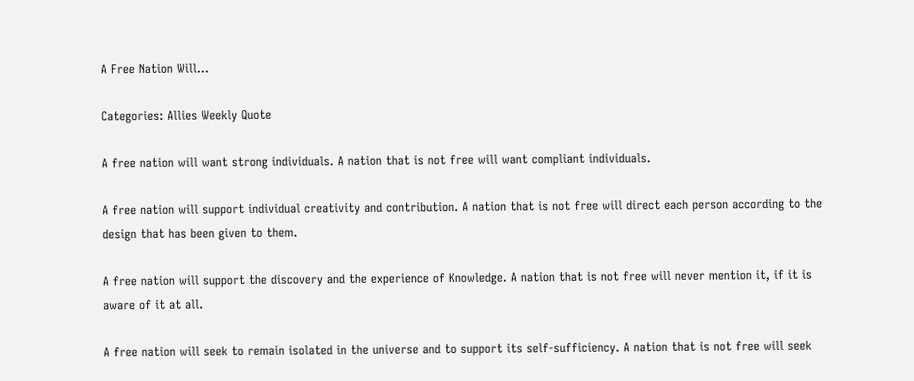A Free Nation Will…

Categories: Allies Weekly Quote

A free nation will want strong individuals. A nation that is not free will want compliant individuals.

A free nation will support individual creativity and contribution. A nation that is not free will direct each person according to the design that has been given to them.

A free nation will support the discovery and the experience of Knowledge. A nation that is not free will never mention it, if it is aware of it at all.

A free nation will seek to remain isolated in the universe and to support its self-sufficiency. A nation that is not free will seek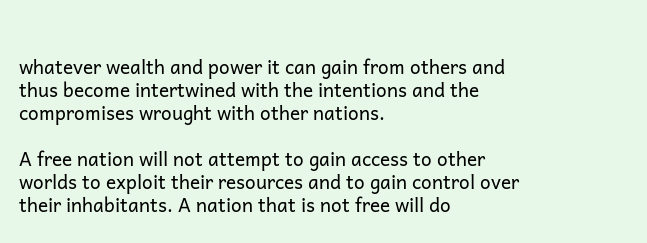whatever wealth and power it can gain from others and thus become intertwined with the intentions and the compromises wrought with other nations.

A free nation will not attempt to gain access to other worlds to exploit their resources and to gain control over their inhabitants. A nation that is not free will do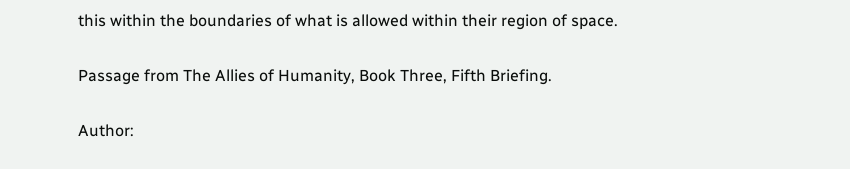this within the boundaries of what is allowed within their region of space.

Passage from The Allies of Humanity, Book Three, Fifth Briefing.

Author: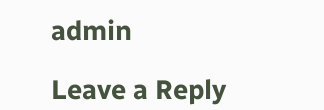admin

Leave a Reply